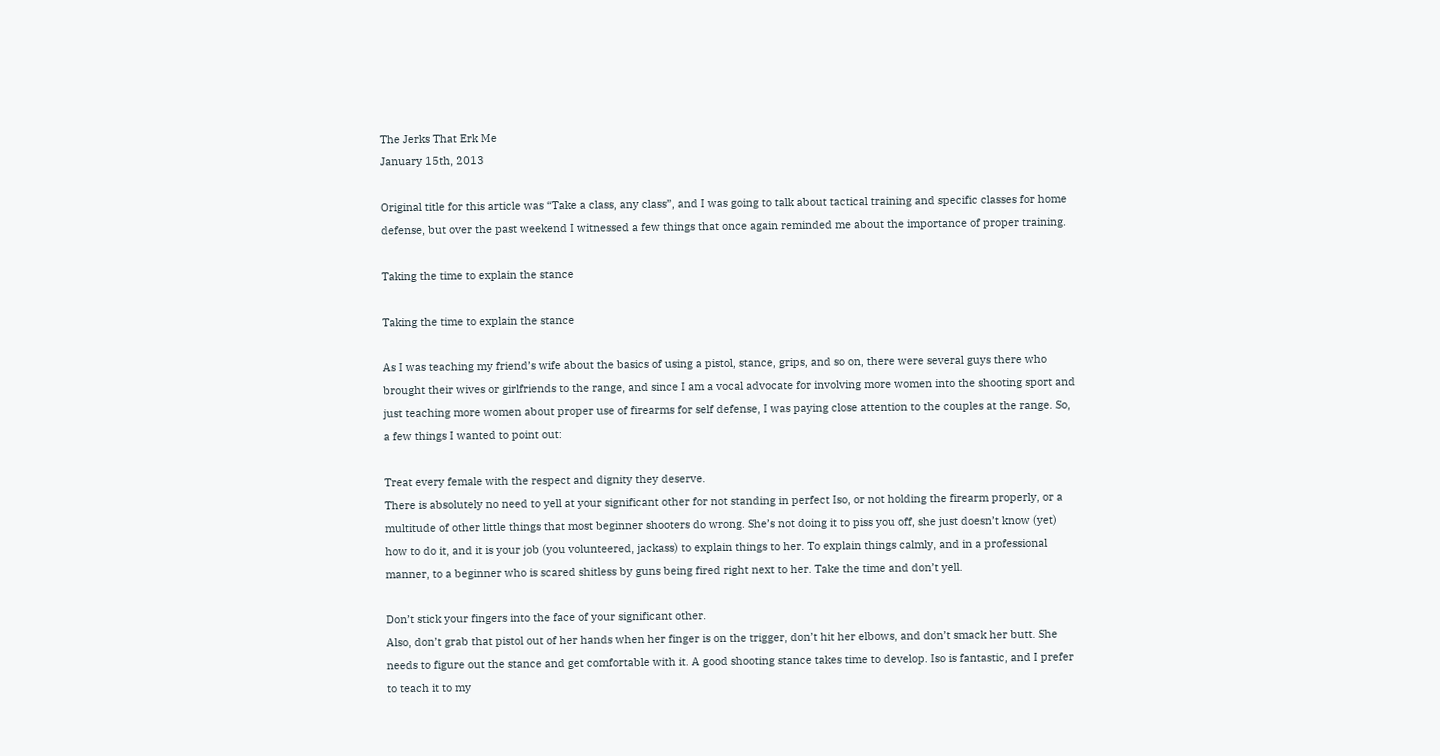The Jerks That Erk Me
January 15th, 2013

Original title for this article was “Take a class, any class”, and I was going to talk about tactical training and specific classes for home defense, but over the past weekend I witnessed a few things that once again reminded me about the importance of proper training.

Taking the time to explain the stance

Taking the time to explain the stance

As I was teaching my friend’s wife about the basics of using a pistol, stance, grips, and so on, there were several guys there who brought their wives or girlfriends to the range, and since I am a vocal advocate for involving more women into the shooting sport and just teaching more women about proper use of firearms for self defense, I was paying close attention to the couples at the range. So, a few things I wanted to point out:

Treat every female with the respect and dignity they deserve.
There is absolutely no need to yell at your significant other for not standing in perfect Iso, or not holding the firearm properly, or a multitude of other little things that most beginner shooters do wrong. She’s not doing it to piss you off, she just doesn’t know (yet) how to do it, and it is your job (you volunteered, jackass) to explain things to her. To explain things calmly, and in a professional manner, to a beginner who is scared shitless by guns being fired right next to her. Take the time and don’t yell.

Don’t stick your fingers into the face of your significant other.
Also, don’t grab that pistol out of her hands when her finger is on the trigger, don’t hit her elbows, and don’t smack her butt. She needs to figure out the stance and get comfortable with it. A good shooting stance takes time to develop. Iso is fantastic, and I prefer to teach it to my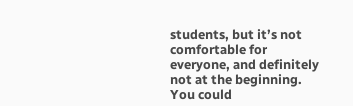students, but it’s not comfortable for everyone, and definitely not at the beginning. You could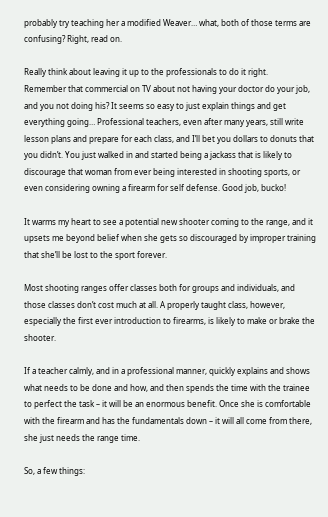probably try teaching her a modified Weaver… what, both of those terms are confusing? Right, read on.

Really think about leaving it up to the professionals to do it right.
Remember that commercial on TV about not having your doctor do your job, and you not doing his? It seems so easy to just explain things and get everything going… Professional teachers, even after many years, still write lesson plans and prepare for each class, and I’ll bet you dollars to donuts that you didn’t. You just walked in and started being a jackass that is likely to discourage that woman from ever being interested in shooting sports, or even considering owning a firearm for self defense. Good job, bucko!

It warms my heart to see a potential new shooter coming to the range, and it upsets me beyond belief when she gets so discouraged by improper training that she’ll be lost to the sport forever.

Most shooting ranges offer classes both for groups and individuals, and those classes don’t cost much at all. A properly taught class, however, especially the first ever introduction to firearms, is likely to make or brake the shooter.

If a teacher calmly, and in a professional manner, quickly explains and shows what needs to be done and how, and then spends the time with the trainee to perfect the task – it will be an enormous benefit. Once she is comfortable with the firearm and has the fundamentals down – it will all come from there, she just needs the range time.

So, a few things: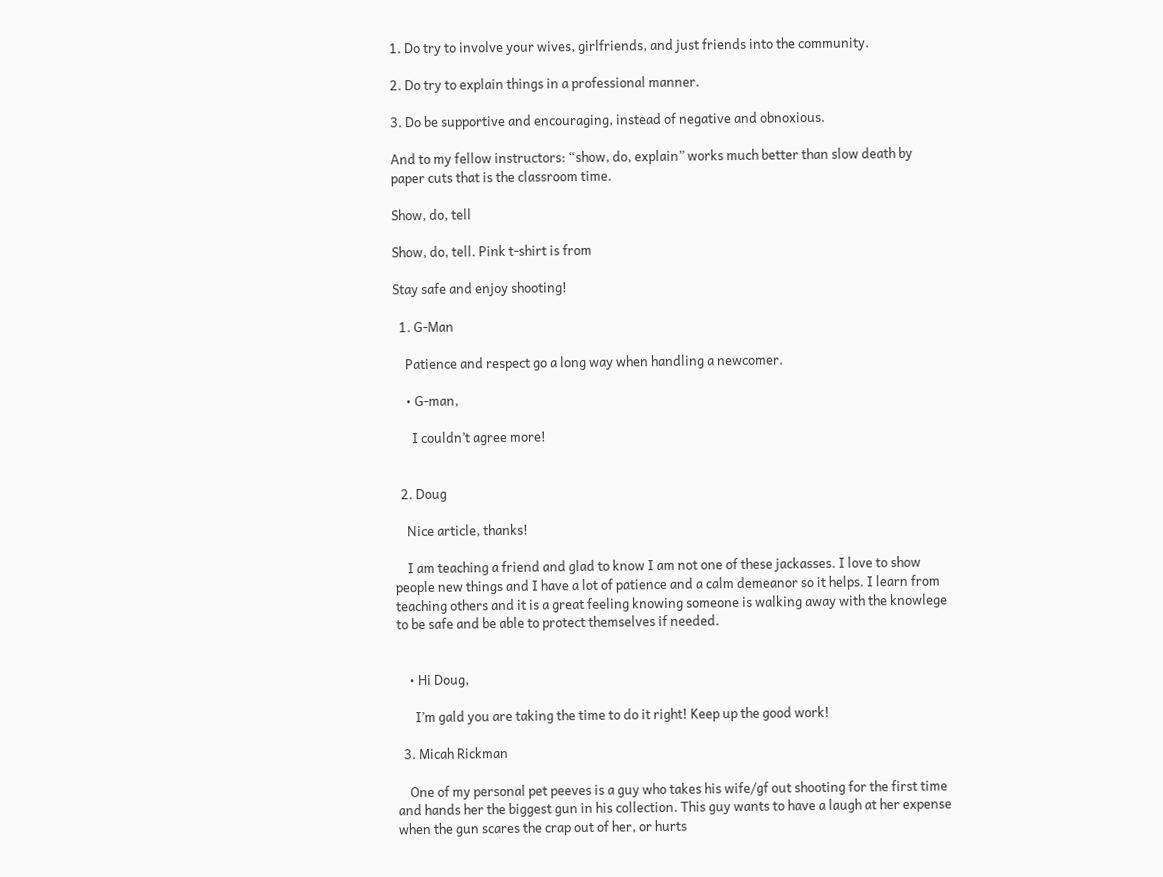1. Do try to involve your wives, girlfriends, and just friends into the community.

2. Do try to explain things in a professional manner.

3. Do be supportive and encouraging, instead of negative and obnoxious.

And to my fellow instructors: “show, do, explain” works much better than slow death by paper cuts that is the classroom time.

Show, do, tell

Show, do, tell. Pink t-shirt is from

Stay safe and enjoy shooting!

  1. G-Man

    Patience and respect go a long way when handling a newcomer.

    • G-man,

      I couldn’t agree more!


  2. Doug

    Nice article, thanks!

    I am teaching a friend and glad to know I am not one of these jackasses. I love to show people new things and I have a lot of patience and a calm demeanor so it helps. I learn from teaching others and it is a great feeling knowing someone is walking away with the knowlege to be safe and be able to protect themselves if needed.


    • Hi Doug,

      I’m gald you are taking the time to do it right! Keep up the good work!

  3. Micah Rickman

    One of my personal pet peeves is a guy who takes his wife/gf out shooting for the first time and hands her the biggest gun in his collection. This guy wants to have a laugh at her expense when the gun scares the crap out of her, or hurts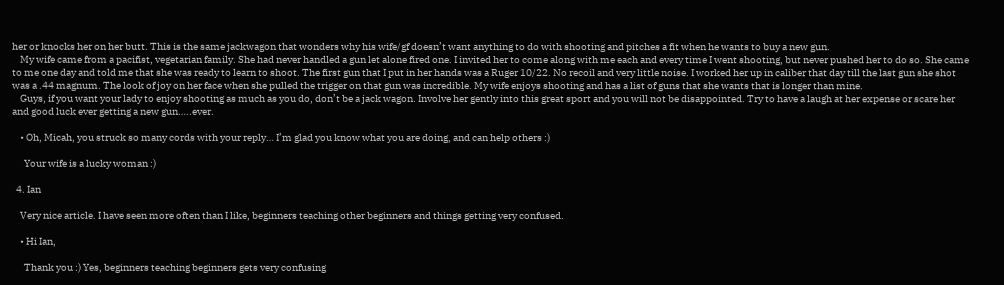her or knocks her on her butt. This is the same jackwagon that wonders why his wife/gf doesn’t want anything to do with shooting and pitches a fit when he wants to buy a new gun.
    My wife came from a pacifist, vegetarian family. She had never handled a gun let alone fired one. I invited her to come along with me each and every time I went shooting, but never pushed her to do so. She came to me one day and told me that she was ready to learn to shoot. The first gun that I put in her hands was a Ruger 10/22. No recoil and very little noise. I worked her up in caliber that day till the last gun she shot was a .44 magnum. The look of joy on her face when she pulled the trigger on that gun was incredible. My wife enjoys shooting and has a list of guns that she wants that is longer than mine.
    Guys, if you want your lady to enjoy shooting as much as you do, don’t be a jack wagon. Involve her gently into this great sport and you will not be disappointed. Try to have a laugh at her expense or scare her and good luck ever getting a new gun…..ever.

    • Oh, Micah, you struck so many cords with your reply… I’m glad you know what you are doing, and can help others :)

      Your wife is a lucky woman :)

  4. Ian

    Very nice article. I have seen more often than I like, beginners teaching other beginners and things getting very confused.

    • Hi Ian,

      Thank you :) Yes, beginners teaching beginners gets very confusing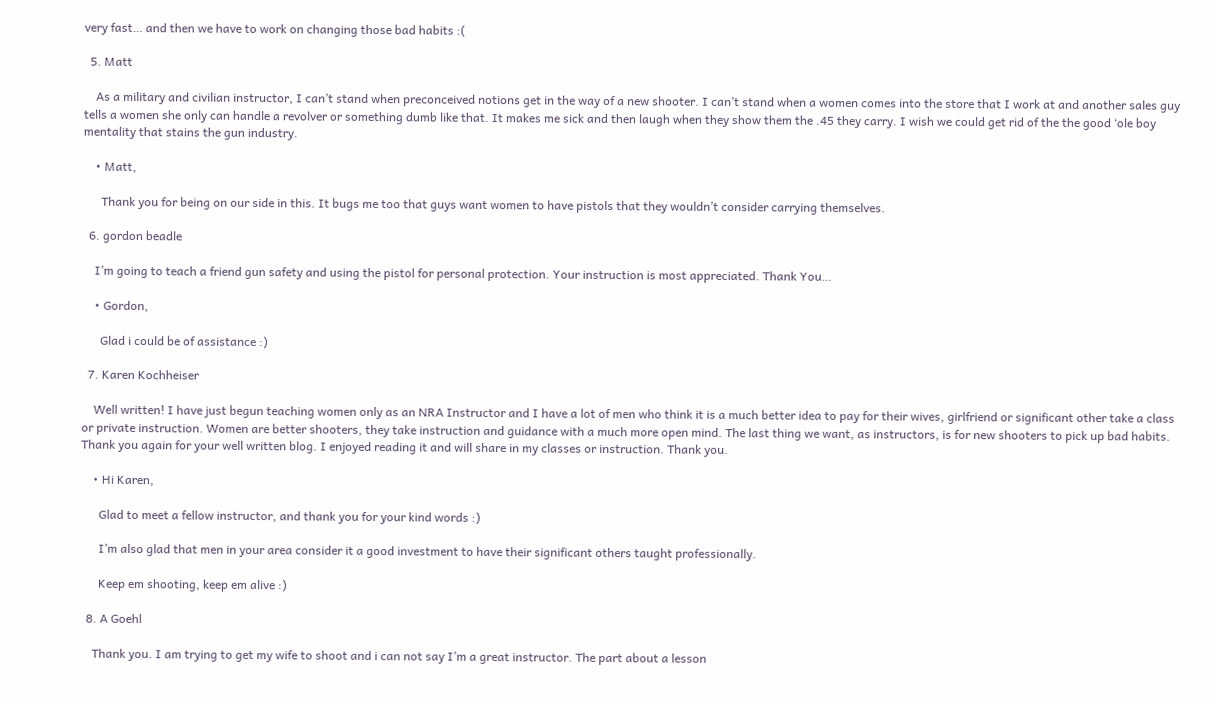very fast… and then we have to work on changing those bad habits :(

  5. Matt

    As a military and civilian instructor, I can’t stand when preconceived notions get in the way of a new shooter. I can’t stand when a women comes into the store that I work at and another sales guy tells a women she only can handle a revolver or something dumb like that. It makes me sick and then laugh when they show them the .45 they carry. I wish we could get rid of the the good ‘ole boy mentality that stains the gun industry.

    • Matt,

      Thank you for being on our side in this. It bugs me too that guys want women to have pistols that they wouldn’t consider carrying themselves.

  6. gordon beadle

    I’m going to teach a friend gun safety and using the pistol for personal protection. Your instruction is most appreciated. Thank You…

    • Gordon,

      Glad i could be of assistance :)

  7. Karen Kochheiser

    Well written! I have just begun teaching women only as an NRA Instructor and I have a lot of men who think it is a much better idea to pay for their wives, girlfriend or significant other take a class or private instruction. Women are better shooters, they take instruction and guidance with a much more open mind. The last thing we want, as instructors, is for new shooters to pick up bad habits. Thank you again for your well written blog. I enjoyed reading it and will share in my classes or instruction. Thank you.

    • Hi Karen,

      Glad to meet a fellow instructor, and thank you for your kind words :)

      I’m also glad that men in your area consider it a good investment to have their significant others taught professionally.

      Keep em shooting, keep em alive :)

  8. A Goehl

    Thank you. I am trying to get my wife to shoot and i can not say I’m a great instructor. The part about a lesson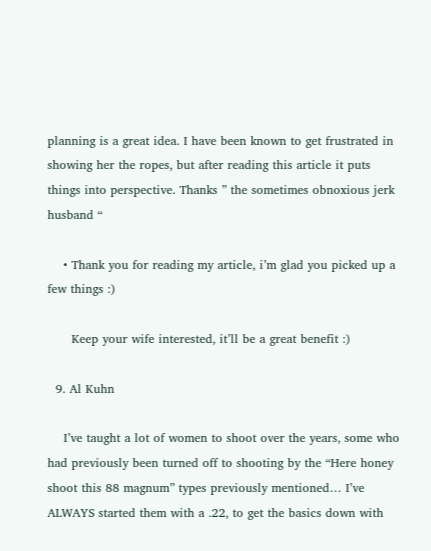planning is a great idea. I have been known to get frustrated in showing her the ropes, but after reading this article it puts things into perspective. Thanks ” the sometimes obnoxious jerk husband “

    • Thank you for reading my article, i’m glad you picked up a few things :)

      Keep your wife interested, it’ll be a great benefit :)

  9. Al Kuhn

    I’ve taught a lot of women to shoot over the years, some who had previously been turned off to shooting by the “Here honey shoot this 88 magnum” types previously mentioned… I’ve ALWAYS started them with a .22, to get the basics down with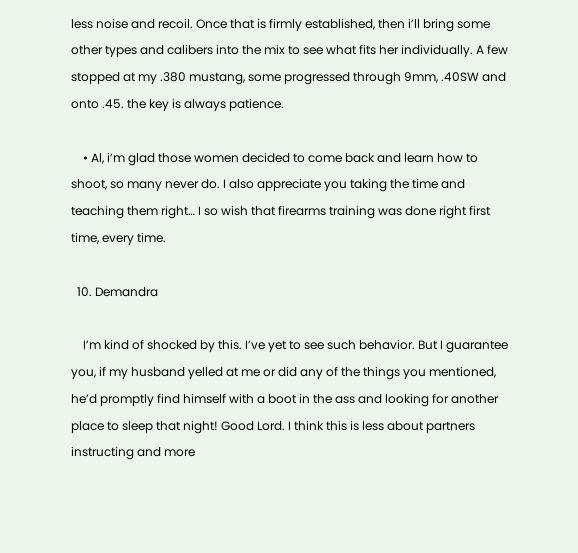less noise and recoil. Once that is firmly established, then i’ll bring some other types and calibers into the mix to see what fits her individually. A few stopped at my .380 mustang, some progressed through 9mm, .40SW and onto .45. the key is always patience.

    • Al, i’m glad those women decided to come back and learn how to shoot, so many never do. I also appreciate you taking the time and teaching them right… I so wish that firearms training was done right first time, every time.

  10. Demandra

    I’m kind of shocked by this. I’ve yet to see such behavior. But I guarantee you, if my husband yelled at me or did any of the things you mentioned, he’d promptly find himself with a boot in the ass and looking for another place to sleep that night! Good Lord. I think this is less about partners instructing and more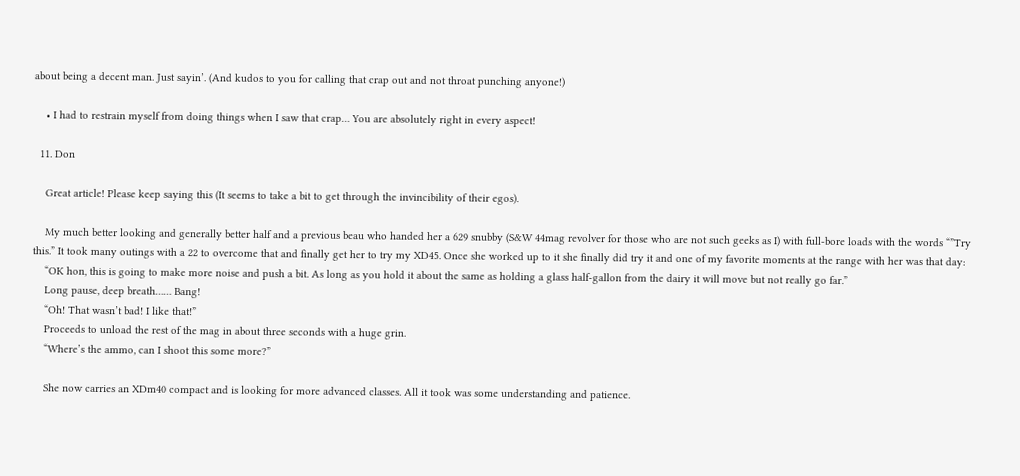about being a decent man. Just sayin’. (And kudos to you for calling that crap out and not throat punching anyone!)

    • I had to restrain myself from doing things when I saw that crap… You are absolutely right in every aspect!

  11. Don

    Great article! Please keep saying this (It seems to take a bit to get through the invincibility of their egos).

    My much better looking and generally better half and a previous beau who handed her a 629 snubby (S&W 44mag revolver for those who are not such geeks as I) with full-bore loads with the words “”Try this.” It took many outings with a 22 to overcome that and finally get her to try my XD45. Once she worked up to it she finally did try it and one of my favorite moments at the range with her was that day:
    “OK hon, this is going to make more noise and push a bit. As long as you hold it about the same as holding a glass half-gallon from the dairy it will move but not really go far.”
    Long pause, deep breath…… Bang!
    “Oh! That wasn’t bad! I like that!”
    Proceeds to unload the rest of the mag in about three seconds with a huge grin.
    “Where’s the ammo, can I shoot this some more?”

    She now carries an XDm40 compact and is looking for more advanced classes. All it took was some understanding and patience.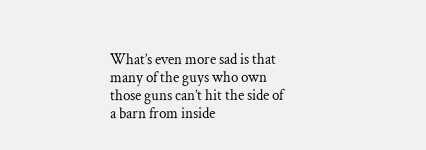What’s even more sad is that many of the guys who own those guns can’t hit the side of a barn from inside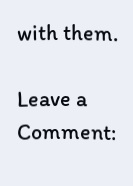with them.

Leave a Comment: